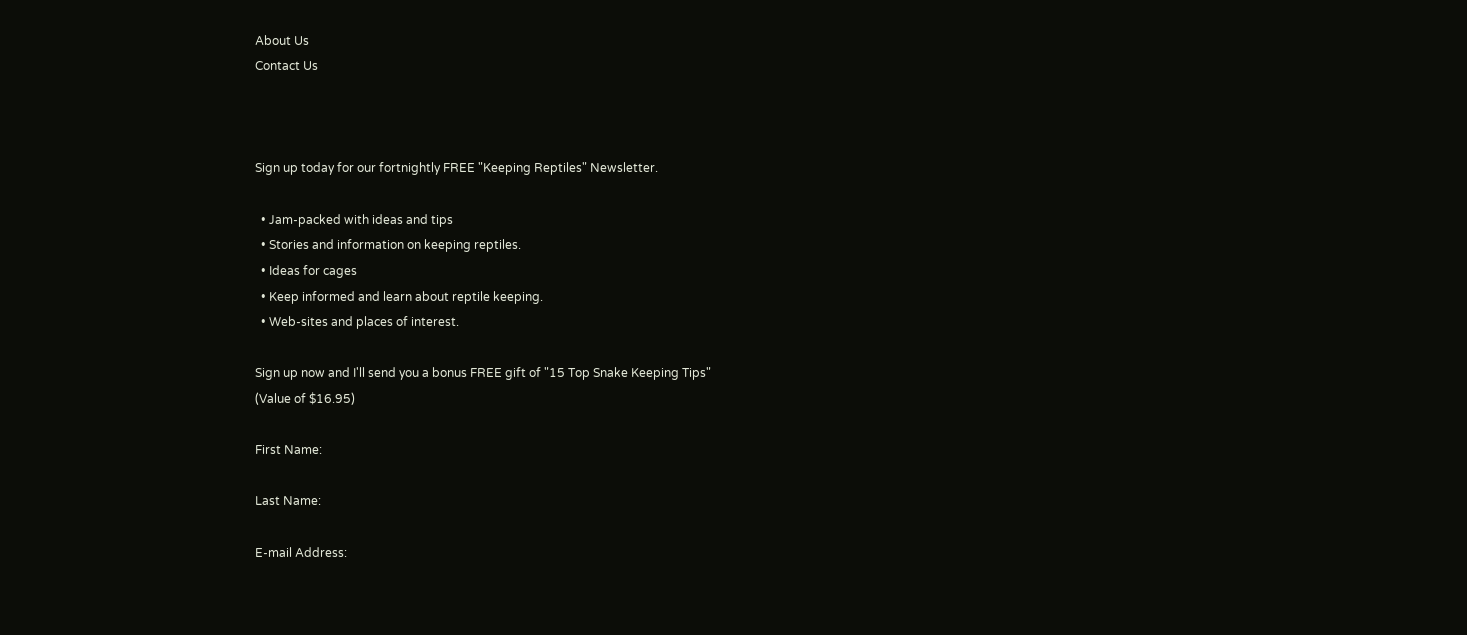About Us
Contact Us



Sign up today for our fortnightly FREE "Keeping Reptiles" Newsletter.

  • Jam-packed with ideas and tips
  • Stories and information on keeping reptiles.
  • Ideas for cages
  • Keep informed and learn about reptile keeping.
  • Web-sites and places of interest.

Sign up now and I'll send you a bonus FREE gift of "15 Top Snake Keeping Tips"
(Value of $16.95)

First Name:

Last Name:

E-mail Address: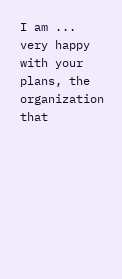I am ... very happy with your plans, the organization that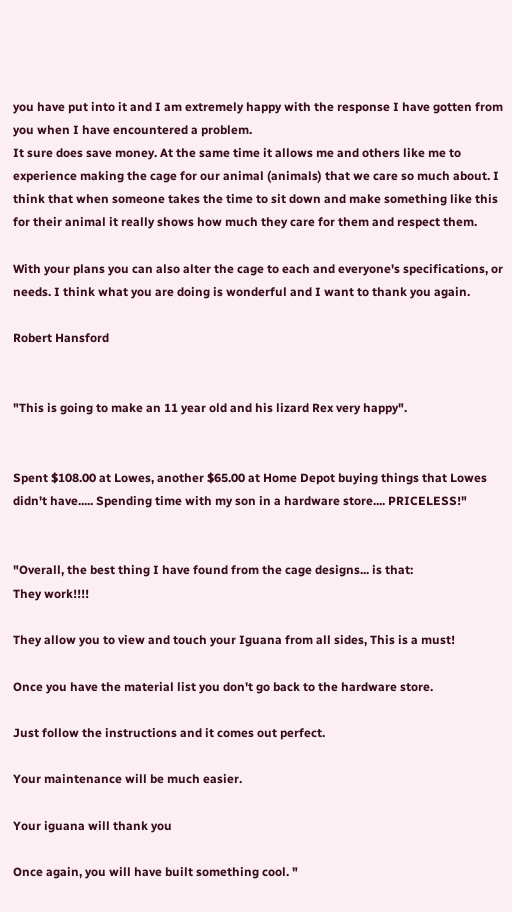you have put into it and I am extremely happy with the response I have gotten from you when I have encountered a problem.
It sure does save money. At the same time it allows me and others like me to experience making the cage for our animal (animals) that we care so much about. I think that when someone takes the time to sit down and make something like this for their animal it really shows how much they care for them and respect them.

With your plans you can also alter the cage to each and everyone's specifications, or needs. I think what you are doing is wonderful and I want to thank you again.

Robert Hansford


"This is going to make an 11 year old and his lizard Rex very happy".


Spent $108.00 at Lowes, another $65.00 at Home Depot buying things that Lowes didn't have..... Spending time with my son in a hardware store.... PRICELESS!"


"Overall, the best thing I have found from the cage designs... is that:
They work!!!!

They allow you to view and touch your Iguana from all sides, This is a must!

Once you have the material list you don't go back to the hardware store.

Just follow the instructions and it comes out perfect.

Your maintenance will be much easier.

Your iguana will thank you

Once again, you will have built something cool. "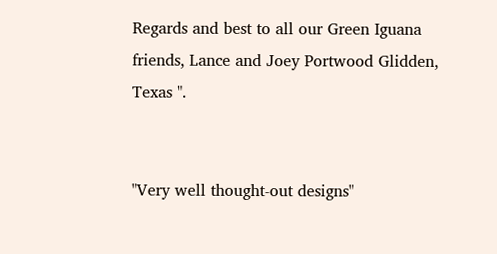Regards and best to all our Green Iguana friends, Lance and Joey Portwood Glidden, Texas ".


"Very well thought-out designs"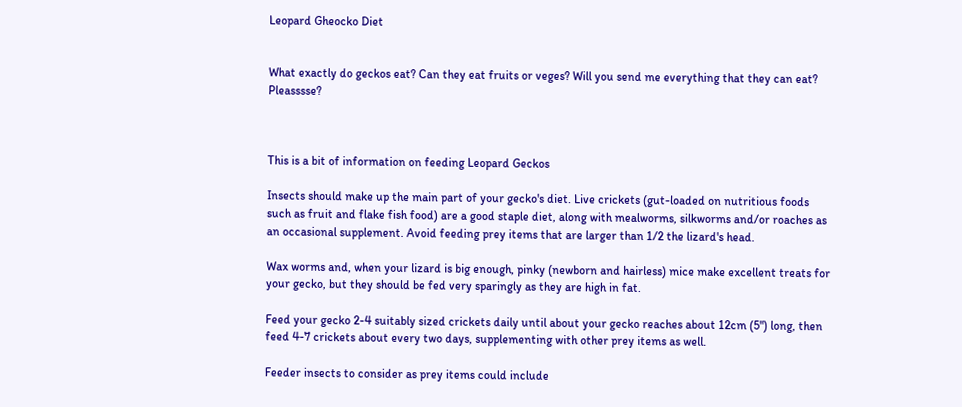Leopard Gheocko Diet


What exactly do geckos eat? Can they eat fruits or veges? Will you send me everything that they can eat? Pleasssse?



This is a bit of information on feeding Leopard Geckos

Insects should make up the main part of your gecko's diet. Live crickets (gut-loaded on nutritious foods such as fruit and flake fish food) are a good staple diet, along with mealworms, silkworms and/or roaches as an occasional supplement. Avoid feeding prey items that are larger than 1/2 the lizard's head.

Wax worms and, when your lizard is big enough, pinky (newborn and hairless) mice make excellent treats for your gecko, but they should be fed very sparingly as they are high in fat.

Feed your gecko 2-4 suitably sized crickets daily until about your gecko reaches about 12cm (5") long, then feed 4-7 crickets about every two days, supplementing with other prey items as well.

Feeder insects to consider as prey items could include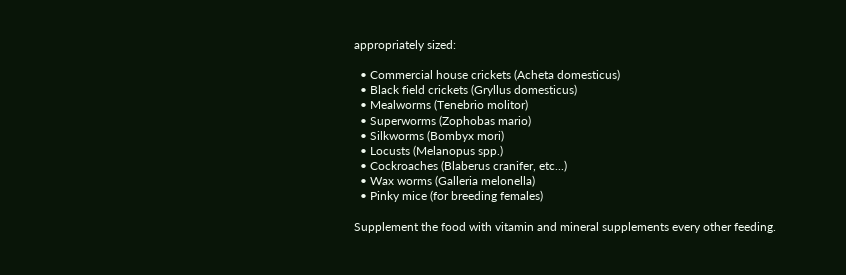appropriately sized:

  • Commercial house crickets (Acheta domesticus)
  • Black field crickets (Gryllus domesticus)
  • Mealworms (Tenebrio molitor)
  • Superworms (Zophobas mario)
  • Silkworms (Bombyx mori)
  • Locusts (Melanopus spp.)
  • Cockroaches (Blaberus cranifer, etc...)
  • Wax worms (Galleria melonella)
  • Pinky mice (for breeding females)

Supplement the food with vitamin and mineral supplements every other feeding.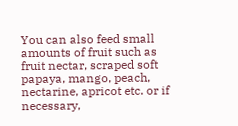You can also feed small amounts of fruit such as fruit nectar, scraped soft papaya, mango, peach, nectarine, apricot etc. or if necessary,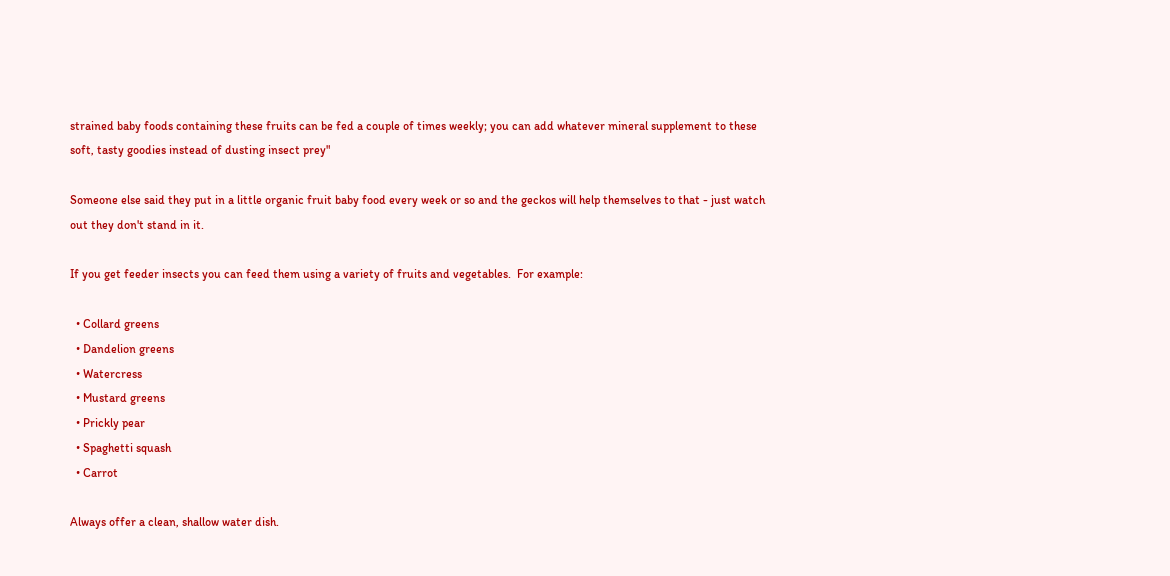strained baby foods containing these fruits can be fed a couple of times weekly; you can add whatever mineral supplement to these soft, tasty goodies instead of dusting insect prey"

Someone else said they put in a little organic fruit baby food every week or so and the geckos will help themselves to that - just watch out they don't stand in it.

If you get feeder insects you can feed them using a variety of fruits and vegetables.  For example:

  • Collard greens
  • Dandelion greens
  • Watercress
  • Mustard greens
  • Prickly pear
  • Spaghetti squash
  • Carrot

Always offer a clean, shallow water dish.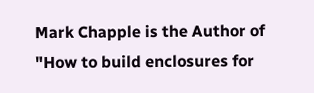Mark Chapple is the Author of "How to build enclosures for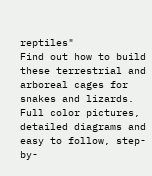reptiles"
Find out how to build these terrestrial and arboreal cages for snakes and lizards. Full color pictures, detailed diagrams and easy to follow, step-by-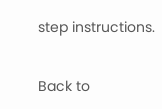step instructions.


Back to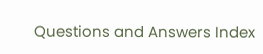Questions and Answers Index